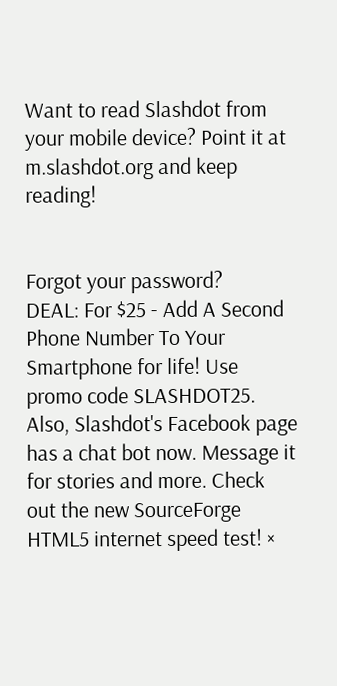Want to read Slashdot from your mobile device? Point it at m.slashdot.org and keep reading!


Forgot your password?
DEAL: For $25 - Add A Second Phone Number To Your Smartphone for life! Use promo code SLASHDOT25. Also, Slashdot's Facebook page has a chat bot now. Message it for stories and more. Check out the new SourceForge HTML5 internet speed test! ×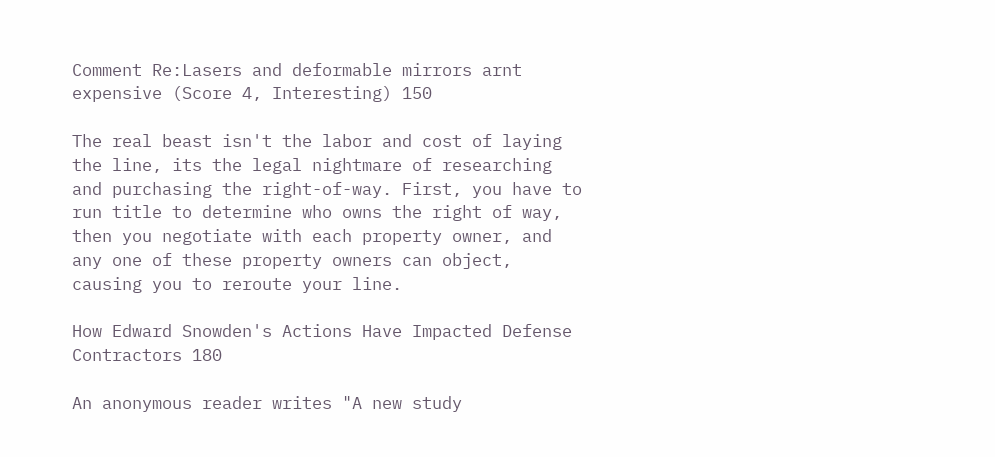Comment Re:Lasers and deformable mirrors arnt expensive (Score 4, Interesting) 150

The real beast isn't the labor and cost of laying the line, its the legal nightmare of researching and purchasing the right-of-way. First, you have to run title to determine who owns the right of way, then you negotiate with each property owner, and any one of these property owners can object, causing you to reroute your line.

How Edward Snowden's Actions Have Impacted Defense Contractors 180

An anonymous reader writes "A new study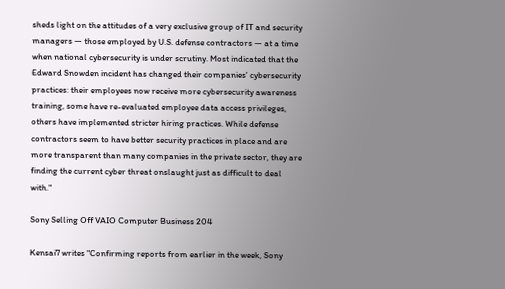sheds light on the attitudes of a very exclusive group of IT and security managers — those employed by U.S. defense contractors — at a time when national cybersecurity is under scrutiny. Most indicated that the Edward Snowden incident has changed their companies' cybersecurity practices: their employees now receive more cybersecurity awareness training, some have re-evaluated employee data access privileges, others have implemented stricter hiring practices. While defense contractors seem to have better security practices in place and are more transparent than many companies in the private sector, they are finding the current cyber threat onslaught just as difficult to deal with."

Sony Selling Off VAIO Computer Business 204

Kensai7 writes "Confirming reports from earlier in the week, Sony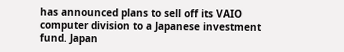has announced plans to sell off its VAIO computer division to a Japanese investment fund. Japan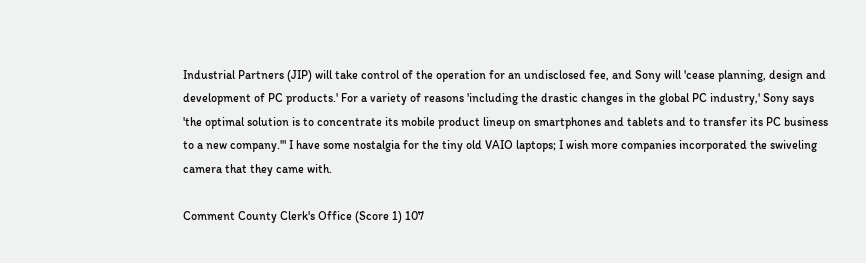Industrial Partners (JIP) will take control of the operation for an undisclosed fee, and Sony will 'cease planning, design and development of PC products.' For a variety of reasons 'including the drastic changes in the global PC industry,' Sony says 'the optimal solution is to concentrate its mobile product lineup on smartphones and tablets and to transfer its PC business to a new company.'" I have some nostalgia for the tiny old VAIO laptops; I wish more companies incorporated the swiveling camera that they came with.

Comment County Clerk's Office (Score 1) 107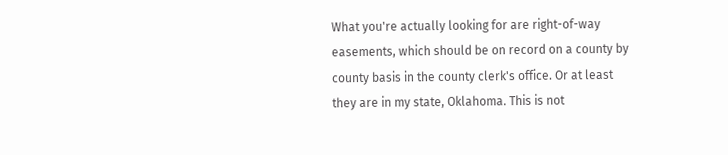What you're actually looking for are right-of-way easements, which should be on record on a county by county basis in the county clerk's office. Or at least they are in my state, Oklahoma. This is not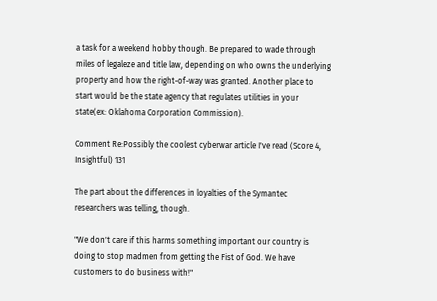a task for a weekend hobby though. Be prepared to wade through miles of legaleze and title law, depending on who owns the underlying property and how the right-of-way was granted. Another place to start would be the state agency that regulates utilities in your state(ex: Oklahoma Corporation Commission).

Comment Re:Possibly the coolest cyberwar article I've read (Score 4, Insightful) 131

The part about the differences in loyalties of the Symantec researchers was telling, though.

"We don't care if this harms something important our country is doing to stop madmen from getting the Fist of God. We have customers to do business with!"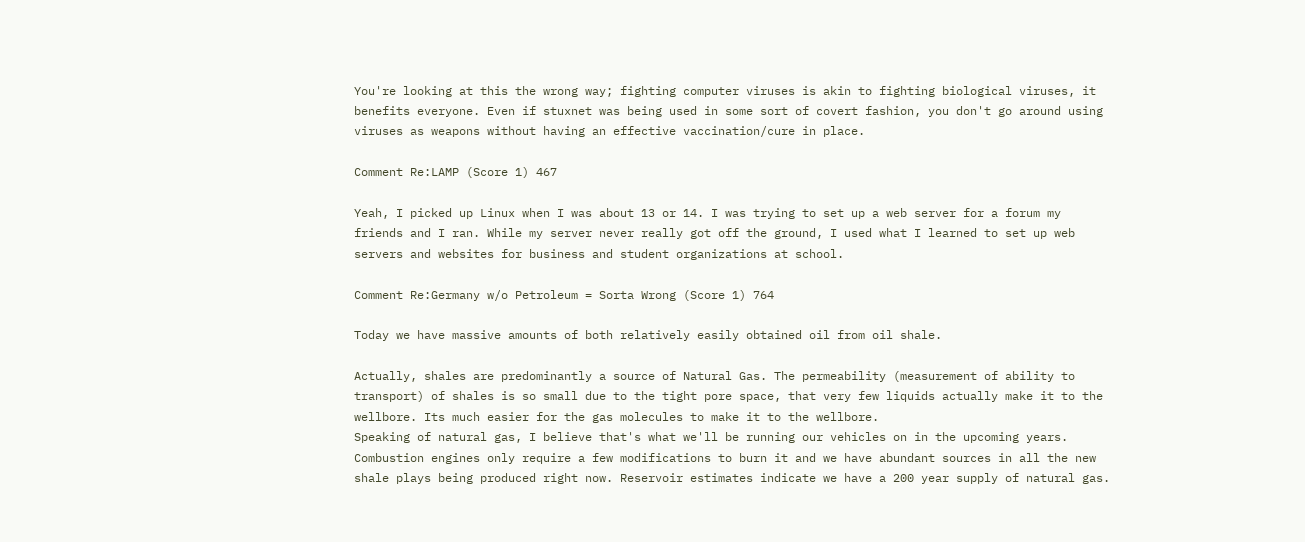You're looking at this the wrong way; fighting computer viruses is akin to fighting biological viruses, it benefits everyone. Even if stuxnet was being used in some sort of covert fashion, you don't go around using viruses as weapons without having an effective vaccination/cure in place.

Comment Re:LAMP (Score 1) 467

Yeah, I picked up Linux when I was about 13 or 14. I was trying to set up a web server for a forum my friends and I ran. While my server never really got off the ground, I used what I learned to set up web servers and websites for business and student organizations at school.

Comment Re:Germany w/o Petroleum = Sorta Wrong (Score 1) 764

Today we have massive amounts of both relatively easily obtained oil from oil shale.

Actually, shales are predominantly a source of Natural Gas. The permeability (measurement of ability to transport) of shales is so small due to the tight pore space, that very few liquids actually make it to the wellbore. Its much easier for the gas molecules to make it to the wellbore.
Speaking of natural gas, I believe that's what we'll be running our vehicles on in the upcoming years. Combustion engines only require a few modifications to burn it and we have abundant sources in all the new shale plays being produced right now. Reservoir estimates indicate we have a 200 year supply of natural gas.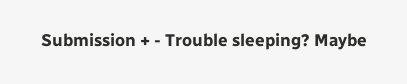Submission + - Trouble sleeping? Maybe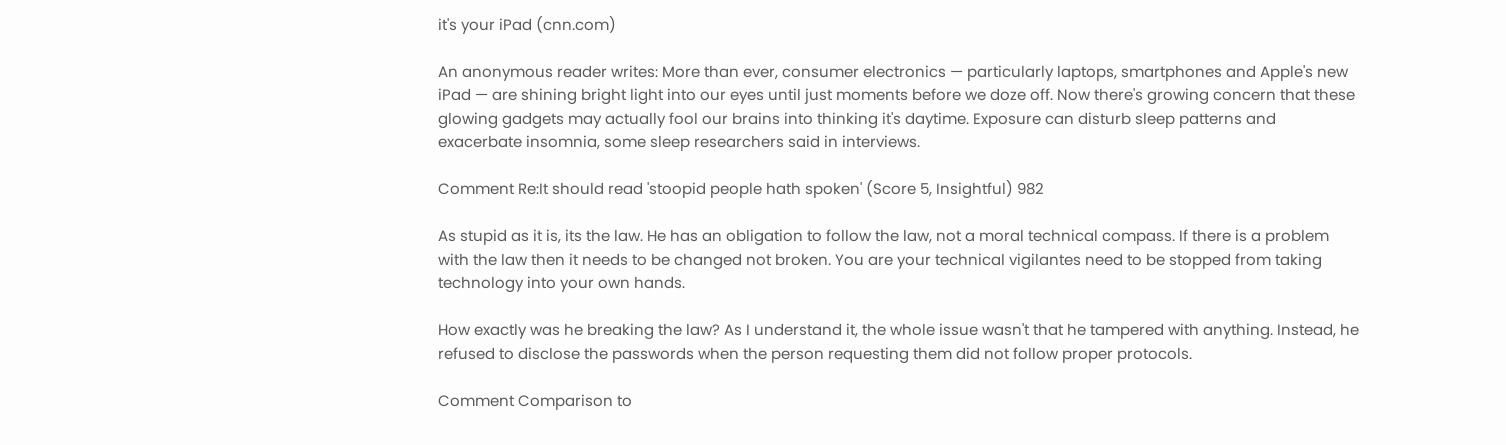it's your iPad (cnn.com)

An anonymous reader writes: More than ever, consumer electronics — particularly laptops, smartphones and Apple's new iPad — are shining bright light into our eyes until just moments before we doze off. Now there's growing concern that these glowing gadgets may actually fool our brains into thinking it's daytime. Exposure can disturb sleep patterns and exacerbate insomnia, some sleep researchers said in interviews.

Comment Re:It should read 'stoopid people hath spoken' (Score 5, Insightful) 982

As stupid as it is, its the law. He has an obligation to follow the law, not a moral technical compass. If there is a problem with the law then it needs to be changed not broken. You are your technical vigilantes need to be stopped from taking technology into your own hands.

How exactly was he breaking the law? As I understand it, the whole issue wasn't that he tampered with anything. Instead, he refused to disclose the passwords when the person requesting them did not follow proper protocols.

Comment Comparison to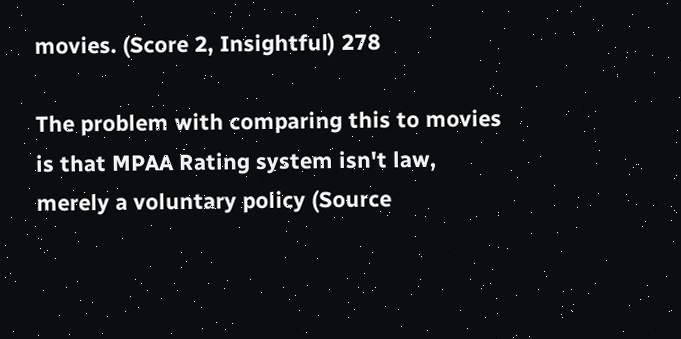movies. (Score 2, Insightful) 278

The problem with comparing this to movies is that MPAA Rating system isn't law, merely a voluntary policy (Source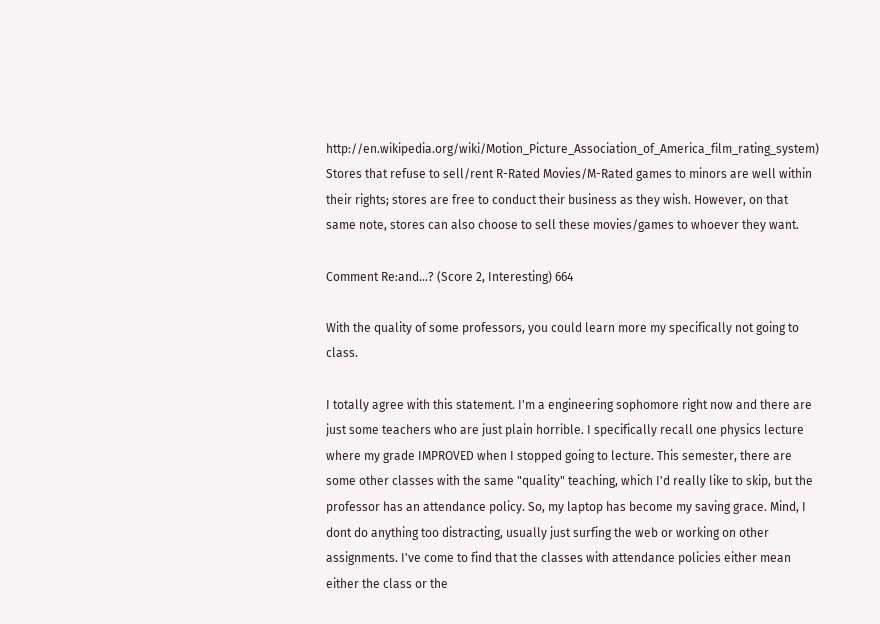http://en.wikipedia.org/wiki/Motion_Picture_Association_of_America_film_rating_system) Stores that refuse to sell/rent R-Rated Movies/M-Rated games to minors are well within their rights; stores are free to conduct their business as they wish. However, on that same note, stores can also choose to sell these movies/games to whoever they want.

Comment Re:and...? (Score 2, Interesting) 664

With the quality of some professors, you could learn more my specifically not going to class.

I totally agree with this statement. I'm a engineering sophomore right now and there are just some teachers who are just plain horrible. I specifically recall one physics lecture where my grade IMPROVED when I stopped going to lecture. This semester, there are some other classes with the same "quality" teaching, which I'd really like to skip, but the professor has an attendance policy. So, my laptop has become my saving grace. Mind, I dont do anything too distracting, usually just surfing the web or working on other assignments. I've come to find that the classes with attendance policies either mean either the class or the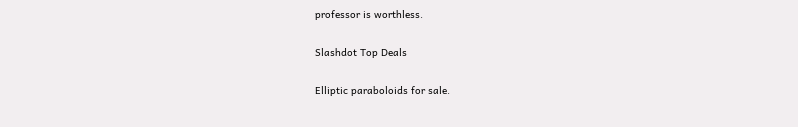professor is worthless.

Slashdot Top Deals

Elliptic paraboloids for sale.